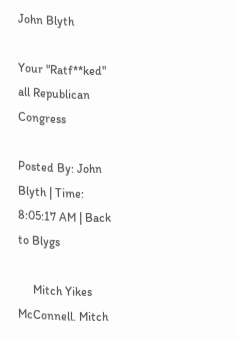John Blyth

Your "Ratf**ked" all Republican Congress

Posted By: John Blyth | Time: 8:05:17 AM | Back to Blygs

     Mitch Yikes McConnell. Mitch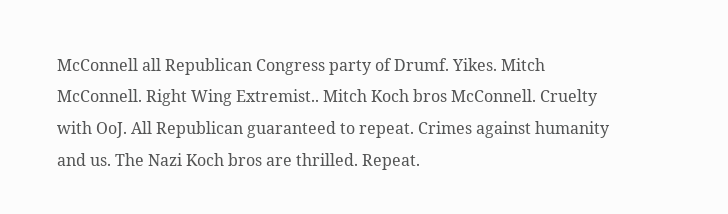McConnell all Republican Congress party of Drumf. Yikes. Mitch McConnell. Right Wing Extremist.. Mitch Koch bros McConnell. Cruelty with OoJ. All Republican guaranteed to repeat. Crimes against humanity and us. The Nazi Koch bros are thrilled. Repeat.